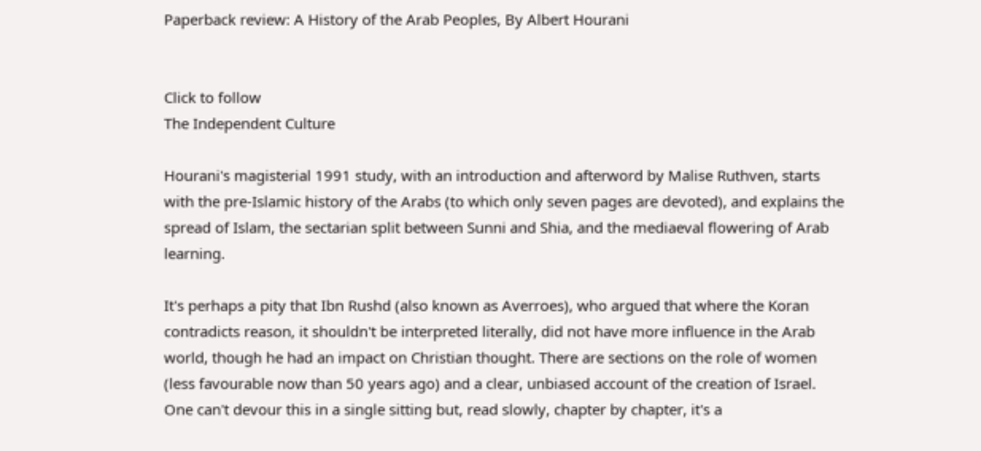Paperback review: A History of the Arab Peoples, By Albert Hourani


Click to follow
The Independent Culture

Hourani's magisterial 1991 study, with an introduction and afterword by Malise Ruthven, starts with the pre-Islamic history of the Arabs (to which only seven pages are devoted), and explains the spread of Islam, the sectarian split between Sunni and Shia, and the mediaeval flowering of Arab learning.

It's perhaps a pity that Ibn Rushd (also known as Averroes), who argued that where the Koran contradicts reason, it shouldn't be interpreted literally, did not have more influence in the Arab world, though he had an impact on Christian thought. There are sections on the role of women (less favourable now than 50 years ago) and a clear, unbiased account of the creation of Israel. One can't devour this in a single sitting but, read slowly, chapter by chapter, it's a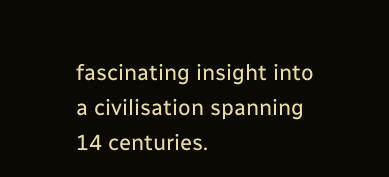fascinating insight into a civilisation spanning 14 centuries.